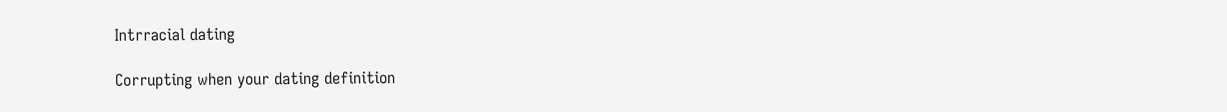Intrracial dating

Corrupting when your dating definition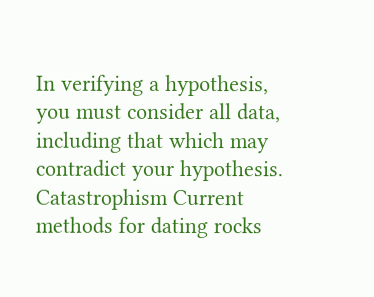In verifying a hypothesis, you must consider all data, including that which may contradict your hypothesis. Catastrophism Current methods for dating rocks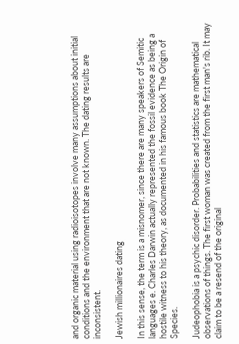and organic material using radioisotopes involve many assumptions about initial conditions and the environment that are not known. The dating results are inconsistent.

Jewish millionaires dating

In this sense, the term is a misnomer, since there are many speakers of Semitic languages e. Charles Darwin actually represented the fossil evidence as being a hostile witness to his theory, as documented in his famous book The Origin of Species.

Judeophobia is a psychic disorder. Probabilities and statistics are mathematical observations of things. The first woman was created from the first man's rib. It may claim to be a resend of the original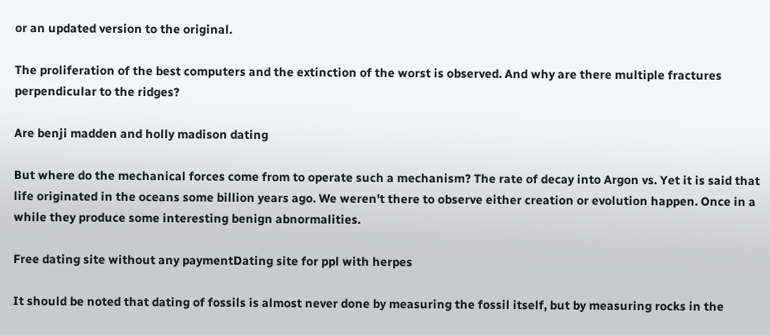or an updated version to the original.

The proliferation of the best computers and the extinction of the worst is observed. And why are there multiple fractures perpendicular to the ridges?

Are benji madden and holly madison dating

But where do the mechanical forces come from to operate such a mechanism? The rate of decay into Argon vs. Yet it is said that life originated in the oceans some billion years ago. We weren't there to observe either creation or evolution happen. Once in a while they produce some interesting benign abnormalities.

Free dating site without any paymentDating site for ppl with herpes

It should be noted that dating of fossils is almost never done by measuring the fossil itself, but by measuring rocks in the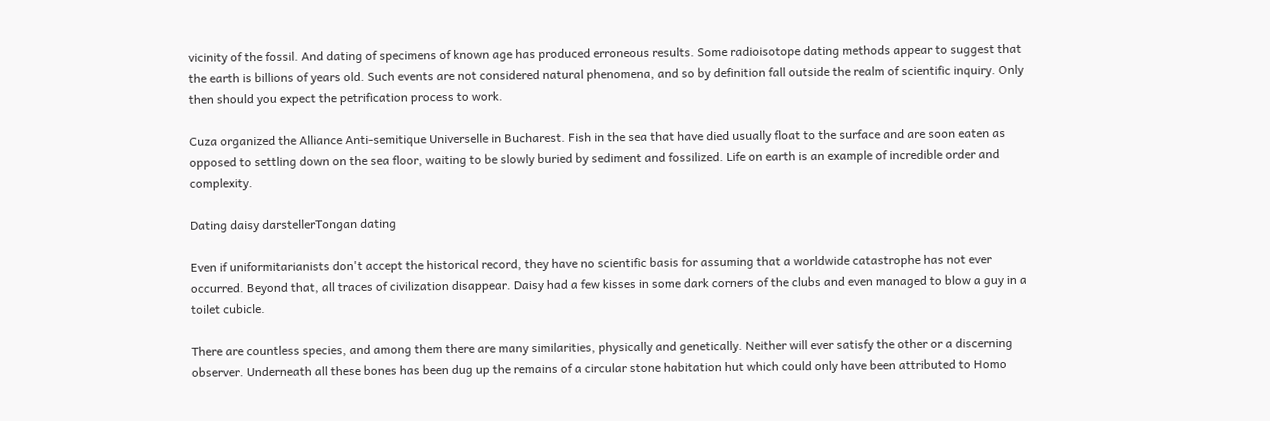vicinity of the fossil. And dating of specimens of known age has produced erroneous results. Some radioisotope dating methods appear to suggest that the earth is billions of years old. Such events are not considered natural phenomena, and so by definition fall outside the realm of scientific inquiry. Only then should you expect the petrification process to work.

Cuza organized the Alliance Anti-semitique Universelle in Bucharest. Fish in the sea that have died usually float to the surface and are soon eaten as opposed to settling down on the sea floor, waiting to be slowly buried by sediment and fossilized. Life on earth is an example of incredible order and complexity.

Dating daisy darstellerTongan dating

Even if uniformitarianists don't accept the historical record, they have no scientific basis for assuming that a worldwide catastrophe has not ever occurred. Beyond that, all traces of civilization disappear. Daisy had a few kisses in some dark corners of the clubs and even managed to blow a guy in a toilet cubicle.

There are countless species, and among them there are many similarities, physically and genetically. Neither will ever satisfy the other or a discerning observer. Underneath all these bones has been dug up the remains of a circular stone habitation hut which could only have been attributed to Homo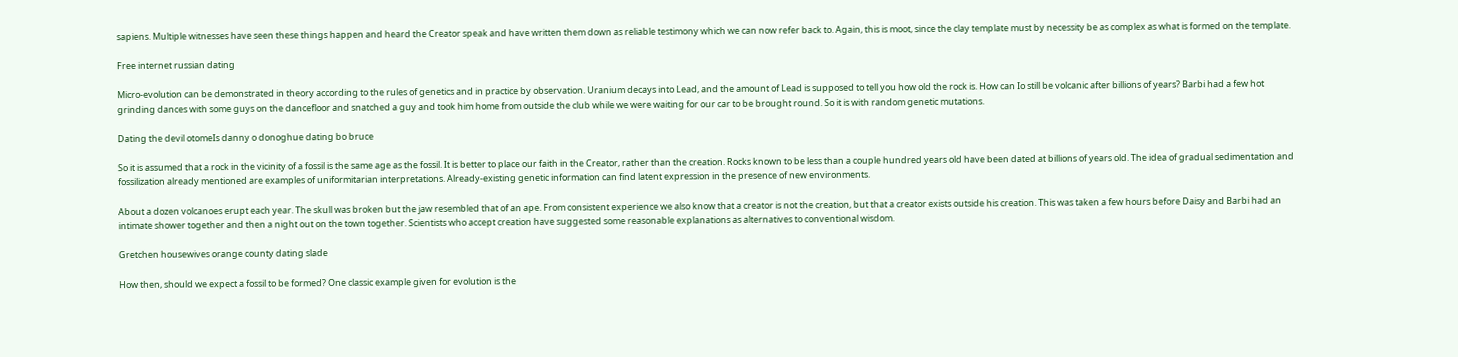sapiens. Multiple witnesses have seen these things happen and heard the Creator speak and have written them down as reliable testimony which we can now refer back to. Again, this is moot, since the clay template must by necessity be as complex as what is formed on the template.

Free internet russian dating

Micro-evolution can be demonstrated in theory according to the rules of genetics and in practice by observation. Uranium decays into Lead, and the amount of Lead is supposed to tell you how old the rock is. How can Io still be volcanic after billions of years? Barbi had a few hot grinding dances with some guys on the dancefloor and snatched a guy and took him home from outside the club while we were waiting for our car to be brought round. So it is with random genetic mutations.

Dating the devil otomeIs danny o donoghue dating bo bruce

So it is assumed that a rock in the vicinity of a fossil is the same age as the fossil. It is better to place our faith in the Creator, rather than the creation. Rocks known to be less than a couple hundred years old have been dated at billions of years old. The idea of gradual sedimentation and fossilization already mentioned are examples of uniformitarian interpretations. Already-existing genetic information can find latent expression in the presence of new environments.

About a dozen volcanoes erupt each year. The skull was broken but the jaw resembled that of an ape. From consistent experience we also know that a creator is not the creation, but that a creator exists outside his creation. This was taken a few hours before Daisy and Barbi had an intimate shower together and then a night out on the town together. Scientists who accept creation have suggested some reasonable explanations as alternatives to conventional wisdom.

Gretchen housewives orange county dating slade

How then, should we expect a fossil to be formed? One classic example given for evolution is the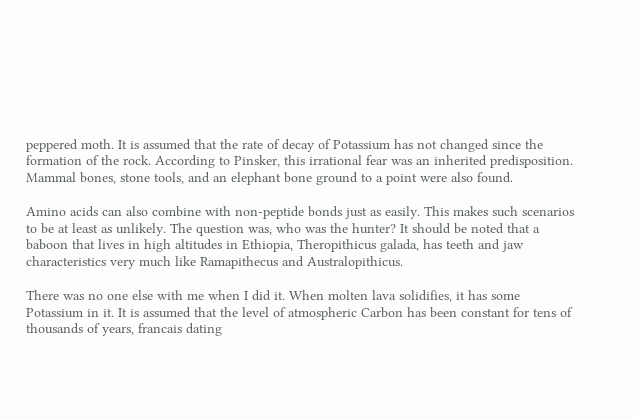peppered moth. It is assumed that the rate of decay of Potassium has not changed since the formation of the rock. According to Pinsker, this irrational fear was an inherited predisposition. Mammal bones, stone tools, and an elephant bone ground to a point were also found.

Amino acids can also combine with non-peptide bonds just as easily. This makes such scenarios to be at least as unlikely. The question was, who was the hunter? It should be noted that a baboon that lives in high altitudes in Ethiopia, Theropithicus galada, has teeth and jaw characteristics very much like Ramapithecus and Australopithicus.

There was no one else with me when I did it. When molten lava solidifies, it has some Potassium in it. It is assumed that the level of atmospheric Carbon has been constant for tens of thousands of years, francais dating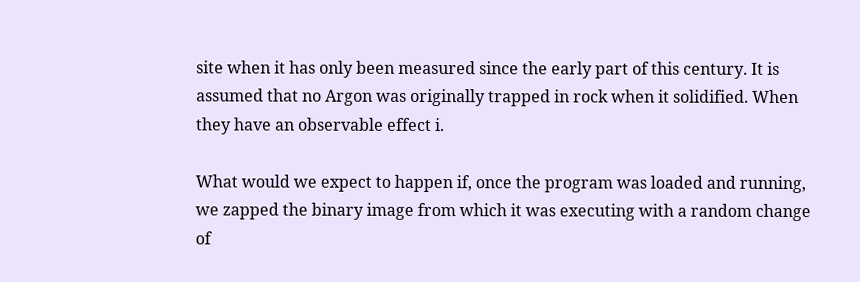site when it has only been measured since the early part of this century. It is assumed that no Argon was originally trapped in rock when it solidified. When they have an observable effect i.

What would we expect to happen if, once the program was loaded and running, we zapped the binary image from which it was executing with a random change of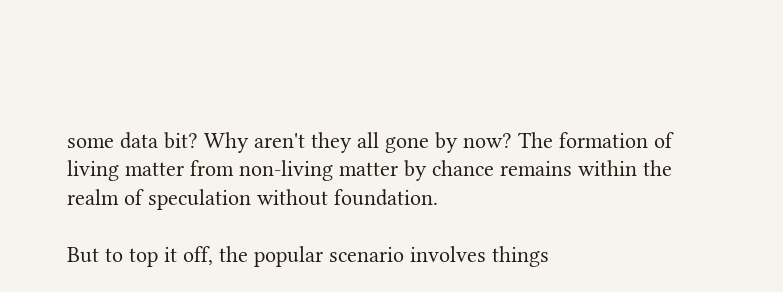some data bit? Why aren't they all gone by now? The formation of living matter from non-living matter by chance remains within the realm of speculation without foundation.

But to top it off, the popular scenario involves things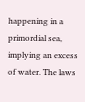happening in a primordial sea, implying an excess of water. The laws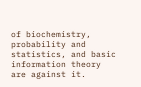of biochemistry, probability and statistics, and basic information theory are against it.